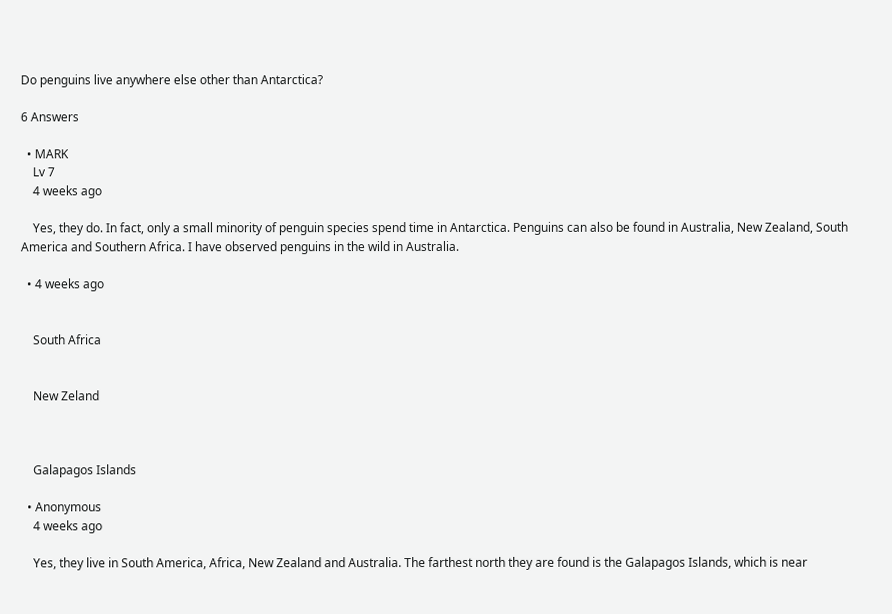Do penguins live anywhere else other than Antarctica?

6 Answers

  • MARK
    Lv 7
    4 weeks ago

    Yes, they do. In fact, only a small minority of penguin species spend time in Antarctica. Penguins can also be found in Australia, New Zealand, South America and Southern Africa. I have observed penguins in the wild in Australia.

  • 4 weeks ago


    South Africa


    New Zeland



    Galapagos Islands

  • Anonymous
    4 weeks ago

    Yes, they live in South America, Africa, New Zealand and Australia. The farthest north they are found is the Galapagos Islands, which is near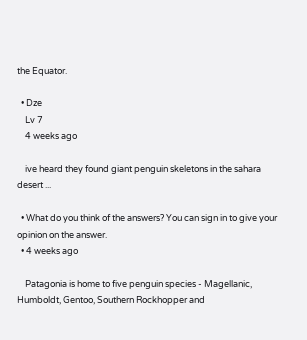the Equator.

  • Dze
    Lv 7
    4 weeks ago

    ive heard they found giant penguin skeletons in the sahara desert ...

  • What do you think of the answers? You can sign in to give your opinion on the answer.
  • 4 weeks ago

    Patagonia is home to five penguin species - Magellanic, Humboldt, Gentoo, Southern Rockhopper and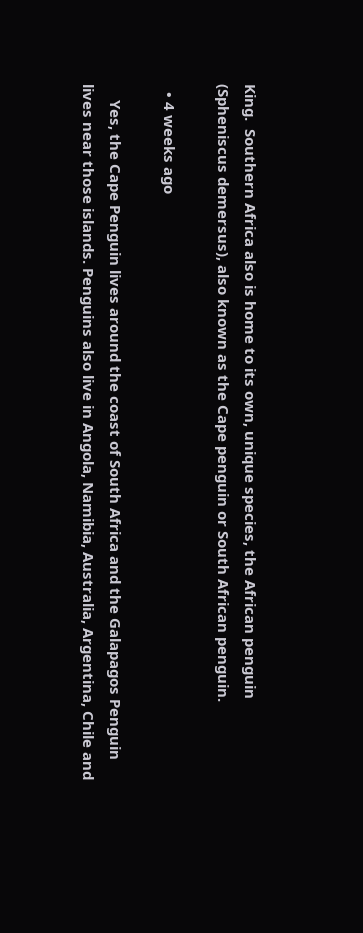King.  Southern Africa also is home to its own, unique species, the African penguin (Spheniscus demersus), also known as the Cape penguin or South African penguin.

  • 4 weeks ago

    Yes, the Cape Penguin lives around the coast of South Africa and the Galapagos Penguin lives near those islands. Penguins also live in Angola, Namibia, Australia, Argentina, Chile and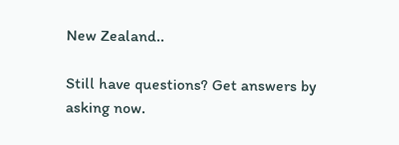New Zealand..

Still have questions? Get answers by asking now.